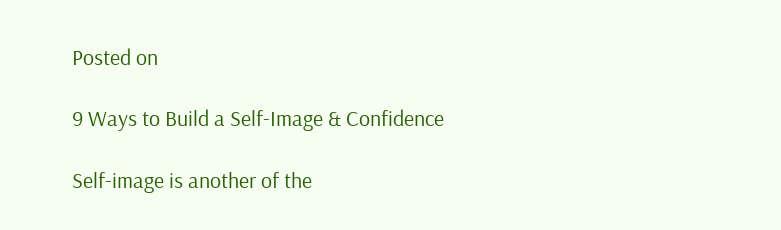Posted on

9 Ways to Build a Self-Image & Confidence

Self-image is another of the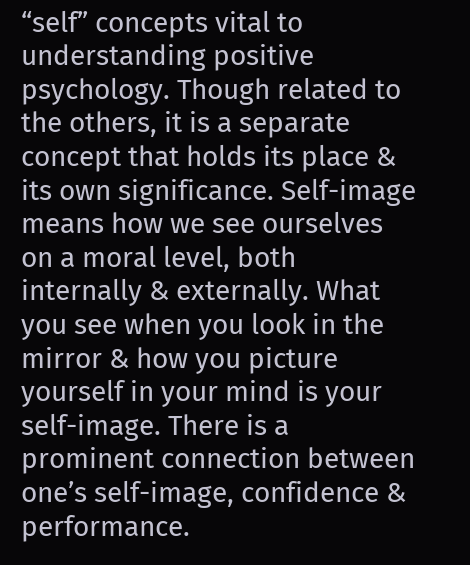“self” concepts vital to understanding positive psychology. Though related to the others, it is a separate concept that holds its place & its own significance. Self-image means how we see ourselves on a moral level, both internally & externally. What you see when you look in the mirror & how you picture yourself in your mind is your self-image. There is a prominent connection between one’s self-image, confidence & performance.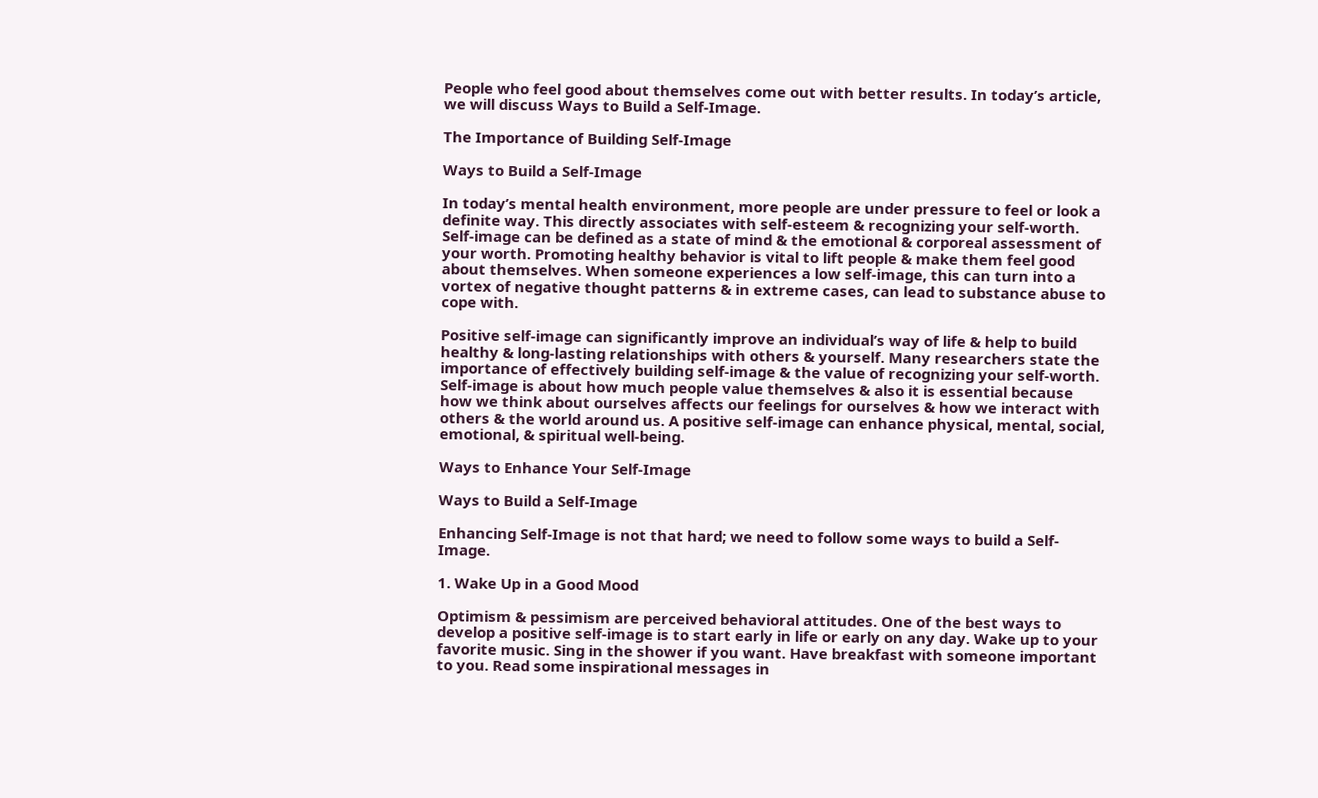People who feel good about themselves come out with better results. In today’s article, we will discuss Ways to Build a Self-Image.

The Importance of Building Self-Image

Ways to Build a Self-Image

In today’s mental health environment, more people are under pressure to feel or look a definite way. This directly associates with self-esteem & recognizing your self-worth. Self-image can be defined as a state of mind & the emotional & corporeal assessment of your worth. Promoting healthy behavior is vital to lift people & make them feel good about themselves. When someone experiences a low self-image, this can turn into a vortex of negative thought patterns & in extreme cases, can lead to substance abuse to cope with.

Positive self-image can significantly improve an individual’s way of life & help to build healthy & long-lasting relationships with others & yourself. Many researchers state the importance of effectively building self-image & the value of recognizing your self-worth. Self-image is about how much people value themselves & also it is essential because how we think about ourselves affects our feelings for ourselves & how we interact with others & the world around us. A positive self-image can enhance physical, mental, social, emotional, & spiritual well-being.

Ways to Enhance Your Self-Image

Ways to Build a Self-Image

Enhancing Self-Image is not that hard; we need to follow some ways to build a Self-Image.

1. Wake Up in a Good Mood

Optimism & pessimism are perceived behavioral attitudes. One of the best ways to develop a positive self-image is to start early in life or early on any day. Wake up to your favorite music. Sing in the shower if you want. Have breakfast with someone important to you. Read some inspirational messages in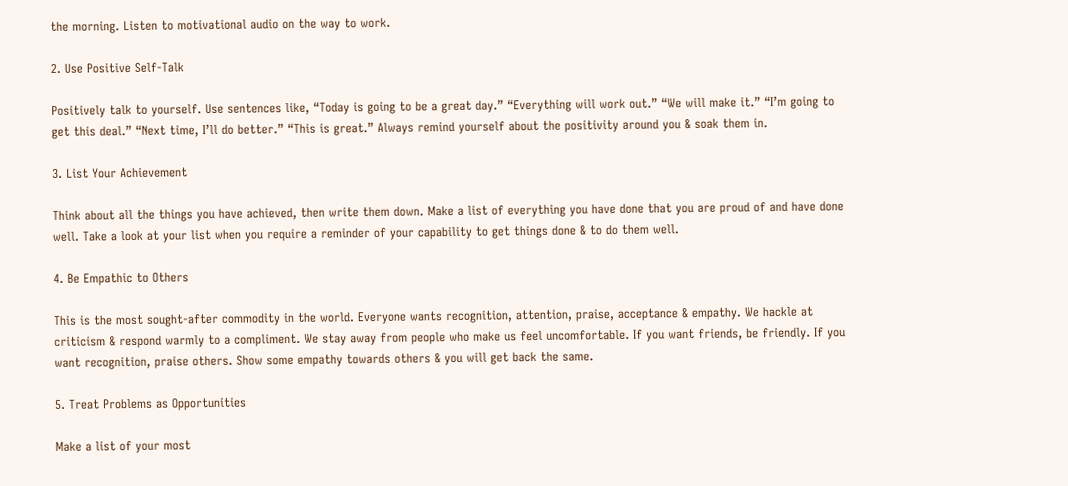the morning. Listen to motivational audio on the way to work.

2. Use Positive Self-Talk

Positively talk to yourself. Use sentences like, “Today is going to be a great day.” “Everything will work out.” “We will make it.” “I’m going to get this deal.” “Next time, I’ll do better.” “This is great.” Always remind yourself about the positivity around you & soak them in.

3. List Your Achievement

Think about all the things you have achieved, then write them down. Make a list of everything you have done that you are proud of and have done well. Take a look at your list when you require a reminder of your capability to get things done & to do them well.

4. Be Empathic to Others

This is the most sought-after commodity in the world. Everyone wants recognition, attention, praise, acceptance & empathy. We hackle at criticism & respond warmly to a compliment. We stay away from people who make us feel uncomfortable. If you want friends, be friendly. If you want recognition, praise others. Show some empathy towards others & you will get back the same.

5. Treat Problems as Opportunities

Make a list of your most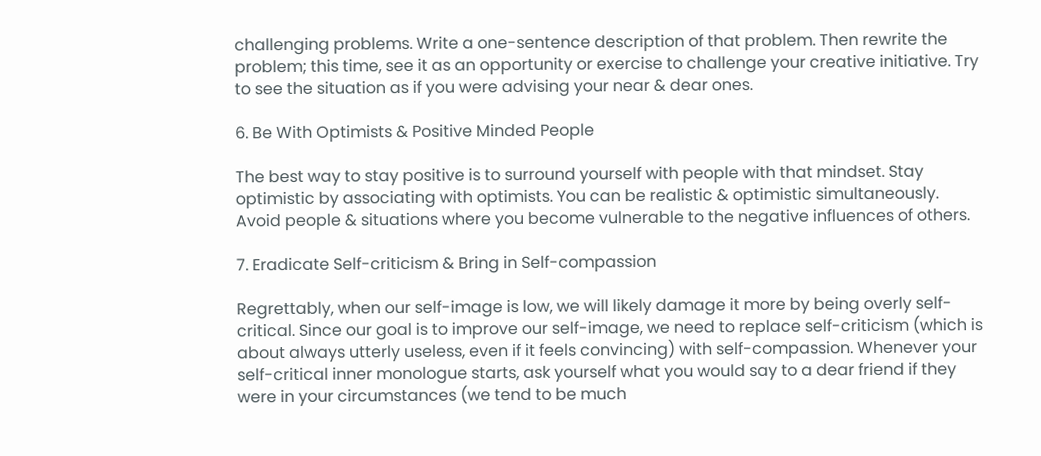challenging problems. Write a one-sentence description of that problem. Then rewrite the problem; this time, see it as an opportunity or exercise to challenge your creative initiative. Try to see the situation as if you were advising your near & dear ones.

6. Be With Optimists & Positive Minded People

The best way to stay positive is to surround yourself with people with that mindset. Stay optimistic by associating with optimists. You can be realistic & optimistic simultaneously. Avoid people & situations where you become vulnerable to the negative influences of others.

7. Eradicate Self-criticism & Bring in Self-compassion

Regrettably, when our self-image is low, we will likely damage it more by being overly self-critical. Since our goal is to improve our self-image, we need to replace self-criticism (which is about always utterly useless, even if it feels convincing) with self-compassion. Whenever your self-critical inner monologue starts, ask yourself what you would say to a dear friend if they were in your circumstances (we tend to be much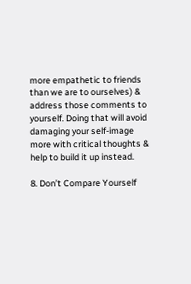more empathetic to friends than we are to ourselves) & address those comments to yourself. Doing that will avoid damaging your self-image more with critical thoughts & help to build it up instead.

8. Don’t Compare Yourself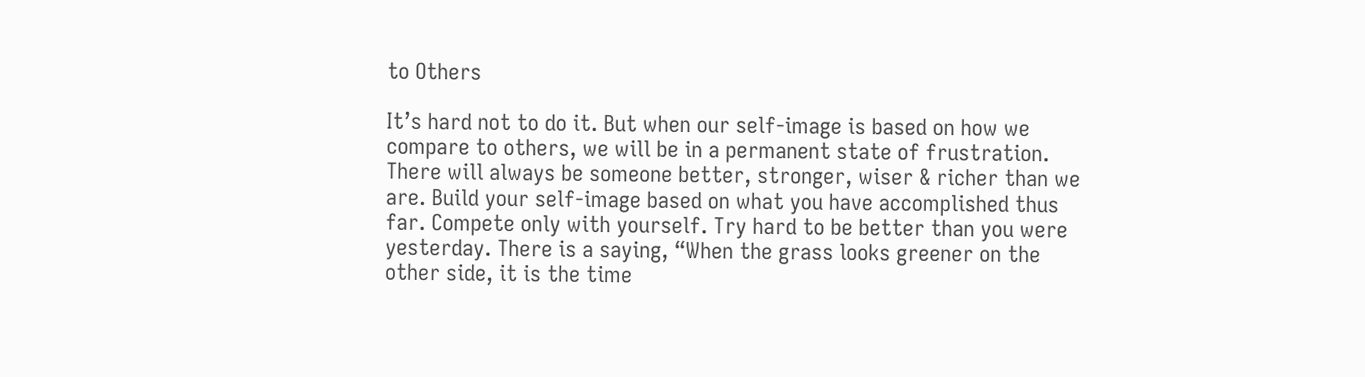to Others

It’s hard not to do it. But when our self-image is based on how we compare to others, we will be in a permanent state of frustration. There will always be someone better, stronger, wiser & richer than we are. Build your self-image based on what you have accomplished thus far. Compete only with yourself. Try hard to be better than you were yesterday. There is a saying, “When the grass looks greener on the other side, it is the time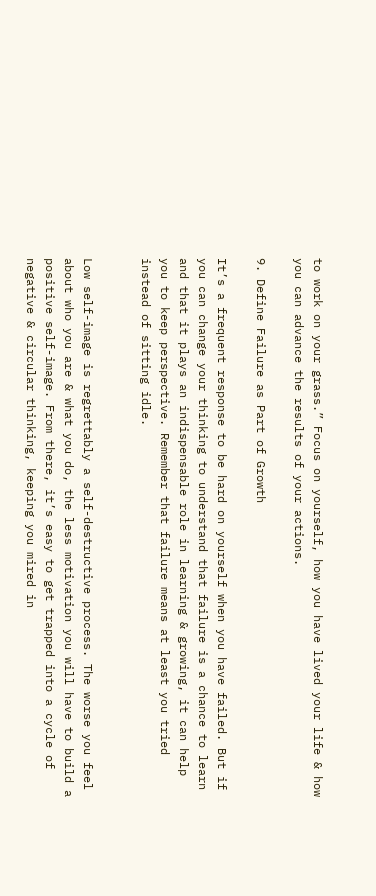to work on your grass.” Focus on yourself, how you have lived your life & how you can advance the results of your actions.

9. Define Failure as Part of Growth

It’s a frequent response to be hard on yourself when you have failed. But if you can change your thinking to understand that failure is a chance to learn and that it plays an indispensable role in learning & growing, it can help you to keep perspective. Remember that failure means at least you tried instead of sitting idle.


Low self-image is regrettably a self-destructive process. The worse you feel about who you are & what you do, the less motivation you will have to build a positive self-image. From there, it’s easy to get trapped into a cycle of negative & circular thinking, keeping you mired in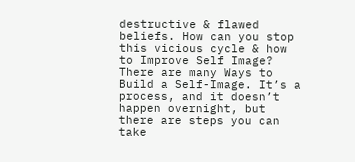destructive & flawed beliefs. How can you stop this vicious cycle & how to Improve Self Image? There are many Ways to Build a Self-Image. It’s a process, and it doesn’t happen overnight, but there are steps you can take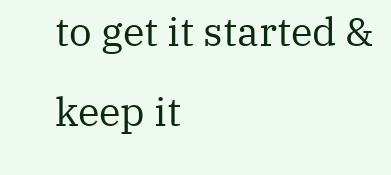to get it started & keep it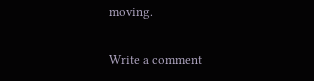moving.

Write a comment